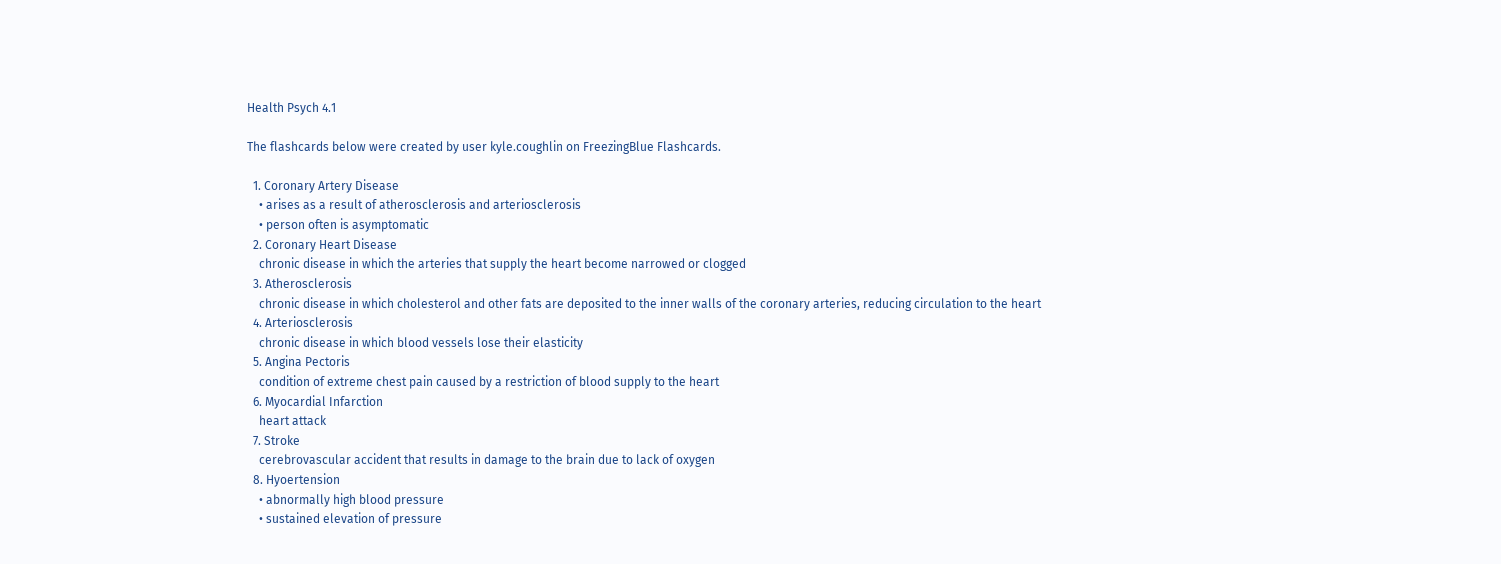Health Psych 4.1

The flashcards below were created by user kyle.coughlin on FreezingBlue Flashcards.

  1. Coronary Artery Disease
    • arises as a result of atherosclerosis and arteriosclerosis
    • person often is asymptomatic
  2. Coronary Heart Disease
    chronic disease in which the arteries that supply the heart become narrowed or clogged
  3. Atherosclerosis
    chronic disease in which cholesterol and other fats are deposited to the inner walls of the coronary arteries, reducing circulation to the heart
  4. Arteriosclerosis
    chronic disease in which blood vessels lose their elasticity
  5. Angina Pectoris
    condition of extreme chest pain caused by a restriction of blood supply to the heart
  6. Myocardial Infarction
    heart attack
  7. Stroke
    cerebrovascular accident that results in damage to the brain due to lack of oxygen
  8. Hyoertension
    • abnormally high blood pressure
    • sustained elevation of pressure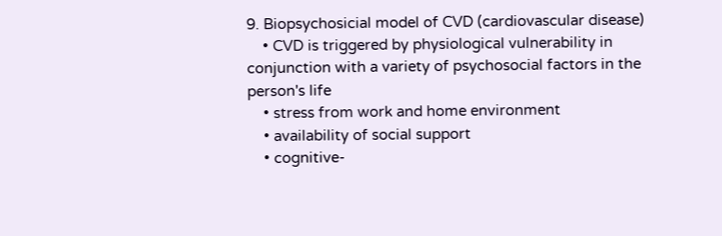9. Biopsychosicial model of CVD (cardiovascular disease)
    • CVD is triggered by physiological vulnerability in conjunction with a variety of psychosocial factors in the person's life
    • stress from work and home environment
    • availability of social support
    • cognitive-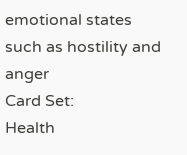emotional states such as hostility and anger
Card Set:
Health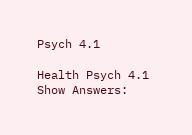Psych 4.1

Health Psych 4.1
Show Answers: